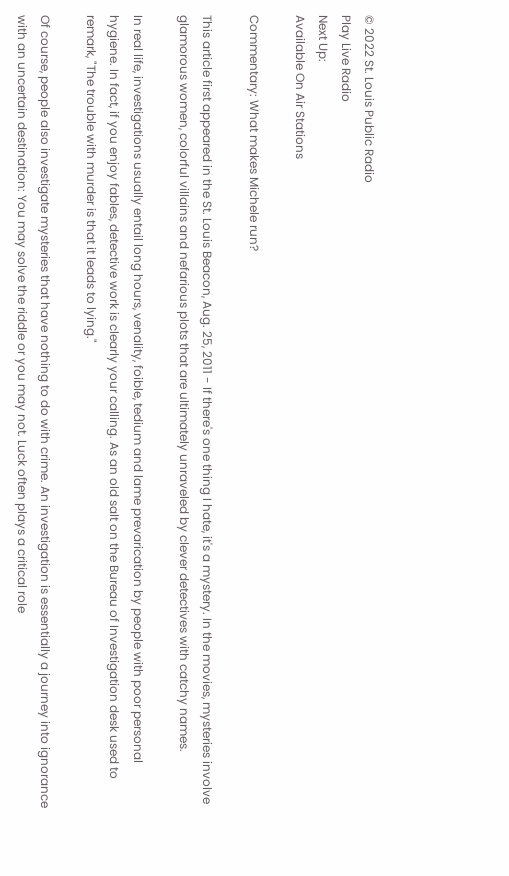© 2022 St. Louis Public Radio
Play Live Radio
Next Up:
Available On Air Stations

Commentary: What makes Michele run?

This article first appeared in the St. Louis Beacon, Aug. 25, 2011 - If there's one thing I hate, it's a mystery. In the movies, mysteries involve glamorous women, colorful villains and nefarious plots that are ultimately unraveled by clever detectives with catchy names.

In real life, investigations usually entail long hours, venality, foible, tedium and lame prevarication by people with poor personal hygiene. In fact, if you enjoy fables, detective work is clearly your calling. As an old salt on the Bureau of Investigation desk used to remark, "The trouble with murder is that it leads to lying."

Of course, people also investigate mysteries that have nothing to do with crime. An investigation is essentially a journey into ignorance with an uncertain destination: You may solve the riddle or you may not. Luck often plays a critical role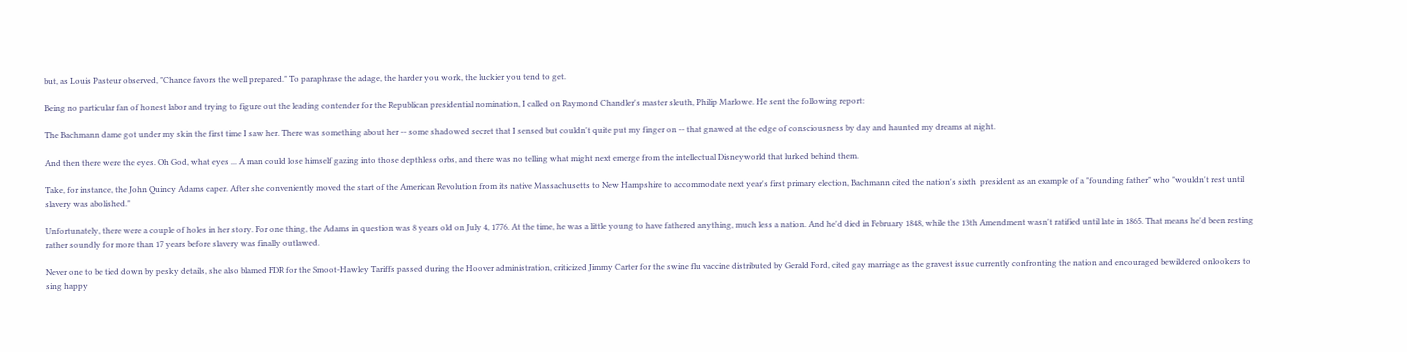but, as Louis Pasteur observed, "Chance favors the well prepared." To paraphrase the adage, the harder you work, the luckier you tend to get.

Being no particular fan of honest labor and trying to figure out the leading contender for the Republican presidential nomination, I called on Raymond Chandler's master sleuth, Philip Marlowe. He sent the following report:

The Bachmann dame got under my skin the first time I saw her. There was something about her -- some shadowed secret that I sensed but couldn't quite put my finger on -- that gnawed at the edge of consciousness by day and haunted my dreams at night.

And then there were the eyes. Oh God, what eyes ... A man could lose himself gazing into those depthless orbs, and there was no telling what might next emerge from the intellectual Disneyworld that lurked behind them.

Take, for instance, the John Quincy Adams caper. After she conveniently moved the start of the American Revolution from its native Massachusetts to New Hampshire to accommodate next year's first primary election, Bachmann cited the nation's sixth  president as an example of a "founding father" who "wouldn't rest until slavery was abolished."

Unfortunately, there were a couple of holes in her story. For one thing, the Adams in question was 8 years old on July 4, 1776. At the time, he was a little young to have fathered anything, much less a nation. And he'd died in February 1848, while the 13th Amendment wasn't ratified until late in 1865. That means he'd been resting rather soundly for more than 17 years before slavery was finally outlawed.

Never one to be tied down by pesky details, she also blamed FDR for the Smoot-Hawley Tariffs passed during the Hoover administration, criticized Jimmy Carter for the swine flu vaccine distributed by Gerald Ford, cited gay marriage as the gravest issue currently confronting the nation and encouraged bewildered onlookers to sing happy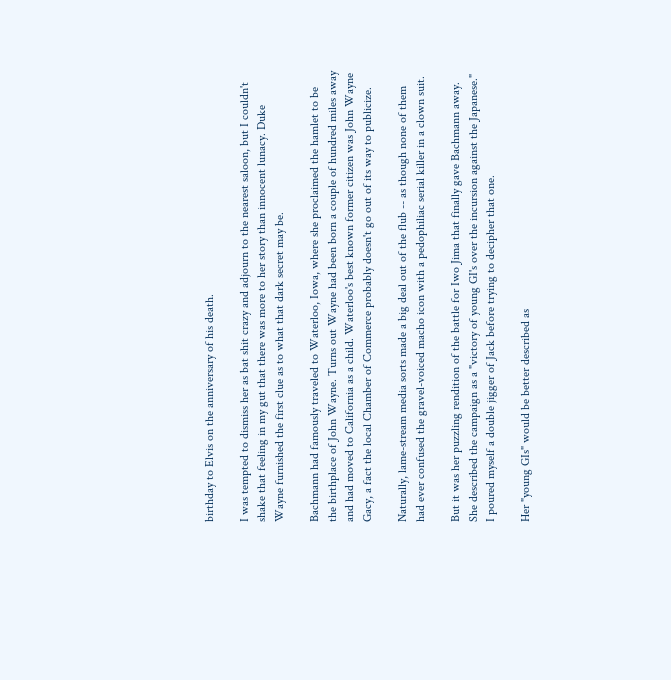birthday to Elvis on the anniversary of his death.

I was tempted to dismiss her as bat shit crazy and adjourn to the nearest saloon, but I couldn't shake that feeling in my gut that there was more to her story than innocent lunacy. Duke Wayne furnished the first clue as to what that dark secret may be.

Bachmann had famously traveled to Waterloo, Iowa, where she proclaimed the hamlet to be the birthplace of John Wayne. Turns out Wayne had been born a couple of hundred miles away and had moved to California as a child. Waterloo's best known former citizen was John Wayne Gacy, a fact the local Chamber of Commerce probably doesn't go out of its way to publicize.

Naturally, lame-stream media sorts made a big deal out of the flub -- as though none of them had ever confused the gravel-voiced macho icon with a pedophiliac serial killer in a clown suit.

But it was her puzzling rendition of the battle for Iwo Jima that finally gave Bachmann away. She described the campaign as a "victory of young GI's over the incursion against the Japanese." I poured myself a double jigger of Jack before trying to decipher that one.

Her "young GIs" would be better described as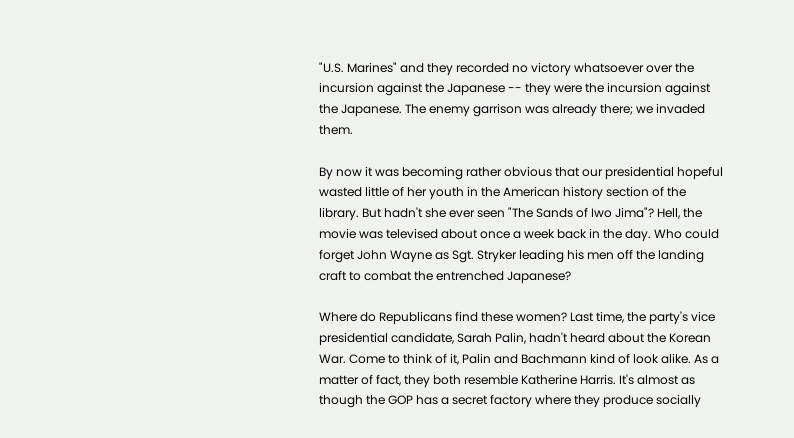"U.S. Marines" and they recorded no victory whatsoever over the incursion against the Japanese -- they were the incursion against the Japanese. The enemy garrison was already there; we invaded them.

By now it was becoming rather obvious that our presidential hopeful wasted little of her youth in the American history section of the library. But hadn't she ever seen "The Sands of Iwo Jima"? Hell, the movie was televised about once a week back in the day. Who could forget John Wayne as Sgt. Stryker leading his men off the landing craft to combat the entrenched Japanese?

Where do Republicans find these women? Last time, the party's vice presidential candidate, Sarah Palin, hadn't heard about the Korean War. Come to think of it, Palin and Bachmann kind of look alike. As a matter of fact, they both resemble Katherine Harris. It's almost as though the GOP has a secret factory where they produce socially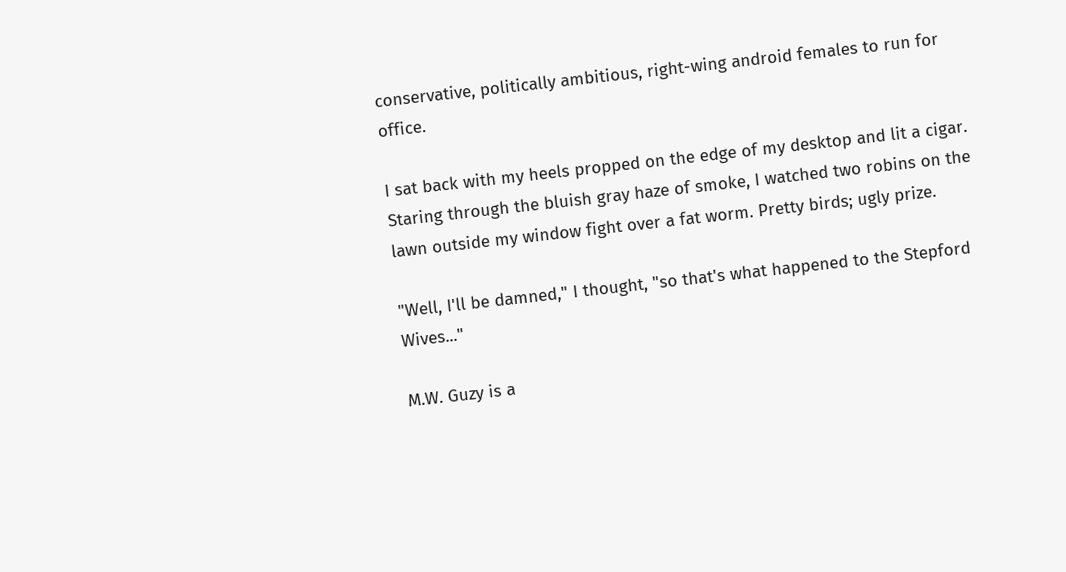conservative, politically ambitious, right-wing android females to run for office.

I sat back with my heels propped on the edge of my desktop and lit a cigar. Staring through the bluish gray haze of smoke, I watched two robins on the lawn outside my window fight over a fat worm. Pretty birds; ugly prize.

"Well, I'll be damned," I thought, "so that's what happened to the Stepford Wives..."

M.W. Guzy is a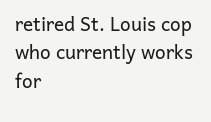retired St. Louis cop who currently works for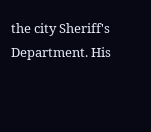the city Sheriff's Department. His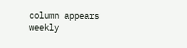column appears weekly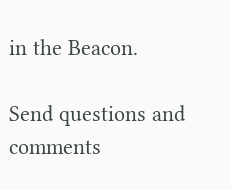in the Beacon.

Send questions and comments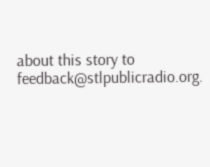about this story to feedback@stlpublicradio.org.